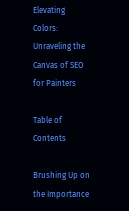Elevating Colors: Unraveling the Canvas of SEO for Painters

Table of Contents

Brushing Up on the Importance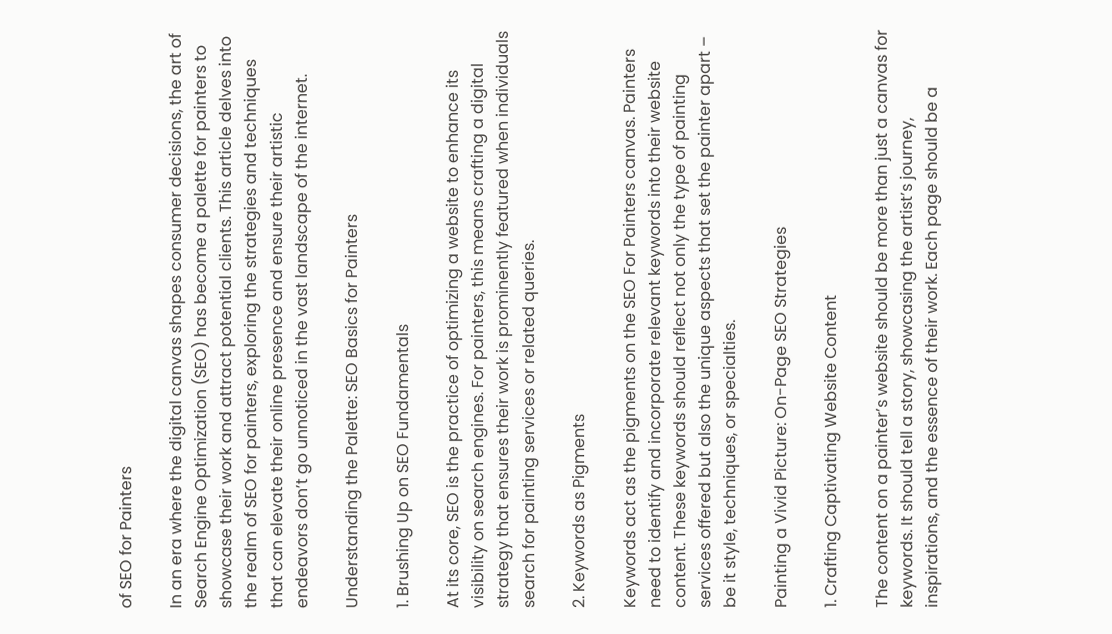of SEO for Painters

In an era where the digital canvas shapes consumer decisions, the art of Search Engine Optimization (SEO) has become a palette for painters to showcase their work and attract potential clients. This article delves into the realm of SEO for painters, exploring the strategies and techniques that can elevate their online presence and ensure their artistic endeavors don’t go unnoticed in the vast landscape of the internet.

Understanding the Palette: SEO Basics for Painters

1. Brushing Up on SEO Fundamentals

At its core, SEO is the practice of optimizing a website to enhance its visibility on search engines. For painters, this means crafting a digital strategy that ensures their work is prominently featured when individuals search for painting services or related queries.

2. Keywords as Pigments

Keywords act as the pigments on the SEO For Painters canvas. Painters need to identify and incorporate relevant keywords into their website content. These keywords should reflect not only the type of painting services offered but also the unique aspects that set the painter apart – be it style, techniques, or specialties.

Painting a Vivid Picture: On-Page SEO Strategies

1. Crafting Captivating Website Content

The content on a painter’s website should be more than just a canvas for keywords. It should tell a story, showcasing the artist’s journey, inspirations, and the essence of their work. Each page should be a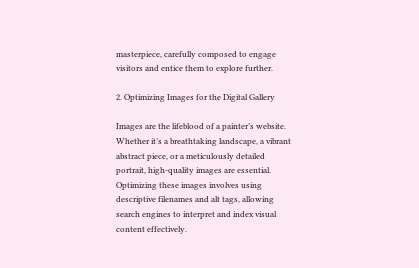masterpiece, carefully composed to engage visitors and entice them to explore further.

2. Optimizing Images for the Digital Gallery

Images are the lifeblood of a painter’s website. Whether it’s a breathtaking landscape, a vibrant abstract piece, or a meticulously detailed portrait, high-quality images are essential. Optimizing these images involves using descriptive filenames and alt tags, allowing search engines to interpret and index visual content effectively.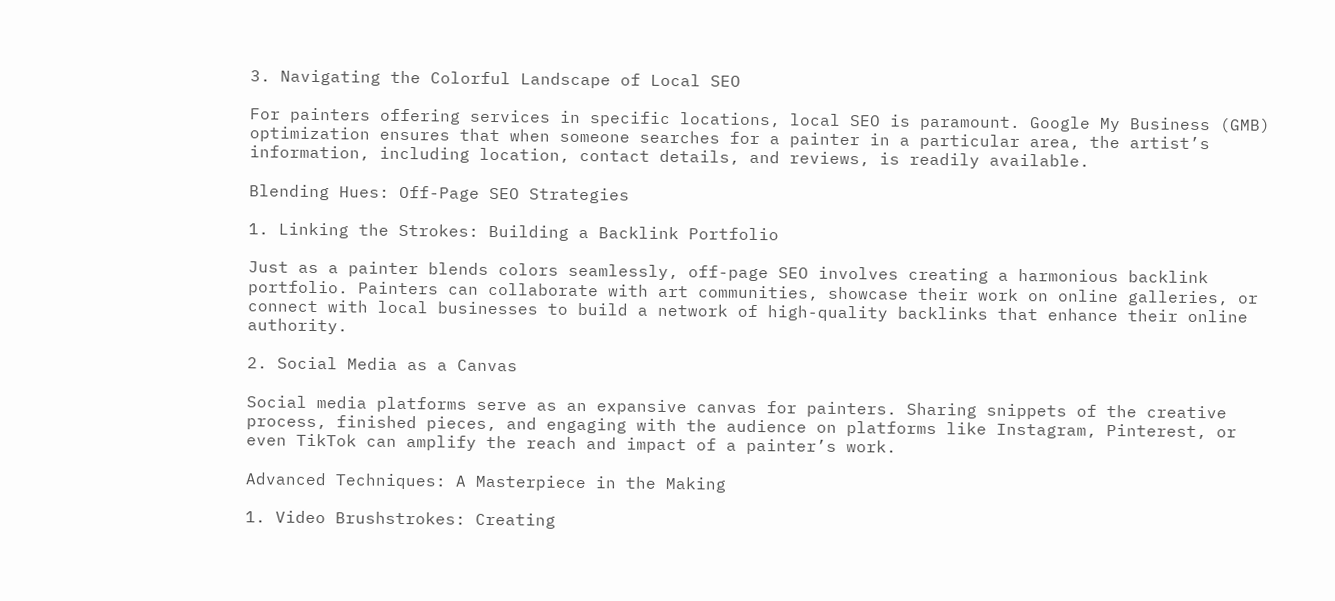3. Navigating the Colorful Landscape of Local SEO

For painters offering services in specific locations, local SEO is paramount. Google My Business (GMB) optimization ensures that when someone searches for a painter in a particular area, the artist’s information, including location, contact details, and reviews, is readily available.

Blending Hues: Off-Page SEO Strategies

1. Linking the Strokes: Building a Backlink Portfolio

Just as a painter blends colors seamlessly, off-page SEO involves creating a harmonious backlink portfolio. Painters can collaborate with art communities, showcase their work on online galleries, or connect with local businesses to build a network of high-quality backlinks that enhance their online authority.

2. Social Media as a Canvas

Social media platforms serve as an expansive canvas for painters. Sharing snippets of the creative process, finished pieces, and engaging with the audience on platforms like Instagram, Pinterest, or even TikTok can amplify the reach and impact of a painter’s work.

Advanced Techniques: A Masterpiece in the Making

1. Video Brushstrokes: Creating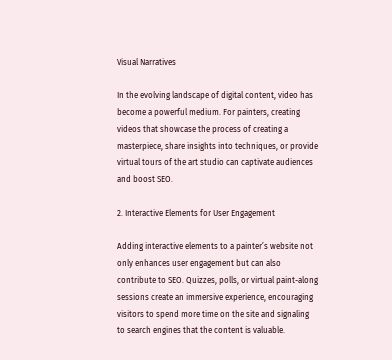Visual Narratives

In the evolving landscape of digital content, video has become a powerful medium. For painters, creating videos that showcase the process of creating a masterpiece, share insights into techniques, or provide virtual tours of the art studio can captivate audiences and boost SEO.

2. Interactive Elements for User Engagement

Adding interactive elements to a painter’s website not only enhances user engagement but can also contribute to SEO. Quizzes, polls, or virtual paint-along sessions create an immersive experience, encouraging visitors to spend more time on the site and signaling to search engines that the content is valuable.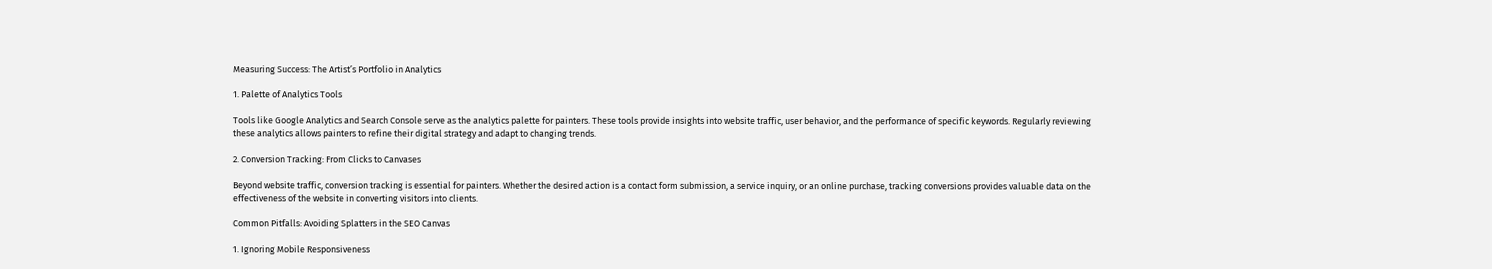Measuring Success: The Artist’s Portfolio in Analytics

1. Palette of Analytics Tools

Tools like Google Analytics and Search Console serve as the analytics palette for painters. These tools provide insights into website traffic, user behavior, and the performance of specific keywords. Regularly reviewing these analytics allows painters to refine their digital strategy and adapt to changing trends.

2. Conversion Tracking: From Clicks to Canvases

Beyond website traffic, conversion tracking is essential for painters. Whether the desired action is a contact form submission, a service inquiry, or an online purchase, tracking conversions provides valuable data on the effectiveness of the website in converting visitors into clients.

Common Pitfalls: Avoiding Splatters in the SEO Canvas

1. Ignoring Mobile Responsiveness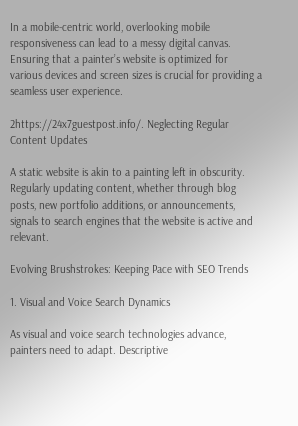In a mobile-centric world, overlooking mobile responsiveness can lead to a messy digital canvas. Ensuring that a painter’s website is optimized for various devices and screen sizes is crucial for providing a seamless user experience.

2https://24x7guestpost.info/. Neglecting Regular Content Updates

A static website is akin to a painting left in obscurity. Regularly updating content, whether through blog posts, new portfolio additions, or announcements, signals to search engines that the website is active and relevant.

Evolving Brushstrokes: Keeping Pace with SEO Trends

1. Visual and Voice Search Dynamics

As visual and voice search technologies advance, painters need to adapt. Descriptive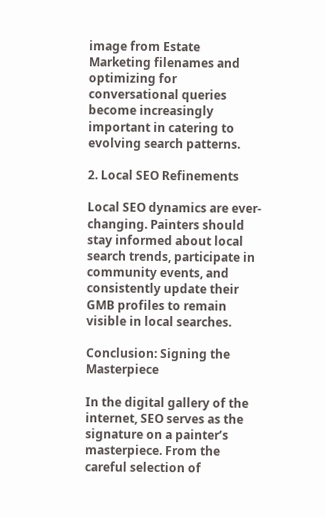image from Estate Marketing filenames and optimizing for conversational queries become increasingly important in catering to evolving search patterns.

2. Local SEO Refinements

Local SEO dynamics are ever-changing. Painters should stay informed about local search trends, participate in community events, and consistently update their GMB profiles to remain visible in local searches.

Conclusion: Signing the Masterpiece

In the digital gallery of the internet, SEO serves as the signature on a painter’s masterpiece. From the careful selection of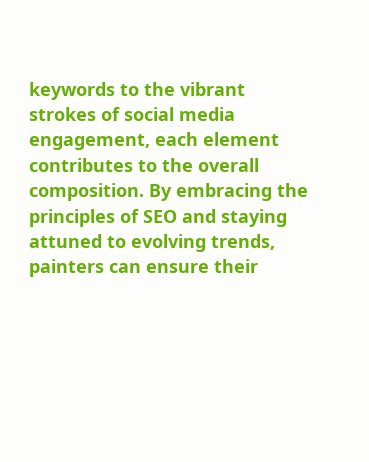keywords to the vibrant strokes of social media engagement, each element contributes to the overall composition. By embracing the principles of SEO and staying attuned to evolving trends, painters can ensure their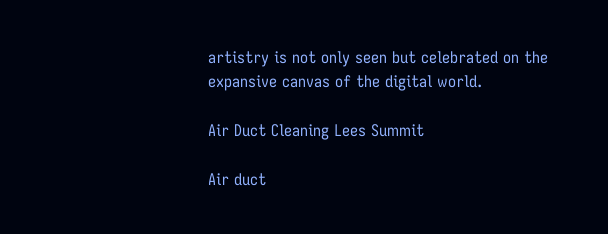artistry is not only seen but celebrated on the expansive canvas of the digital world.

Air Duct Cleaning Lees Summit

Air duct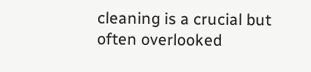cleaning is a crucial but often overlooked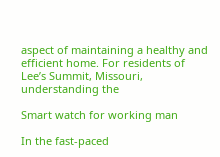aspect of maintaining a healthy and efficient home. For residents of Lee’s Summit, Missouri, understanding the

Smart watch for working man

In the fast-paced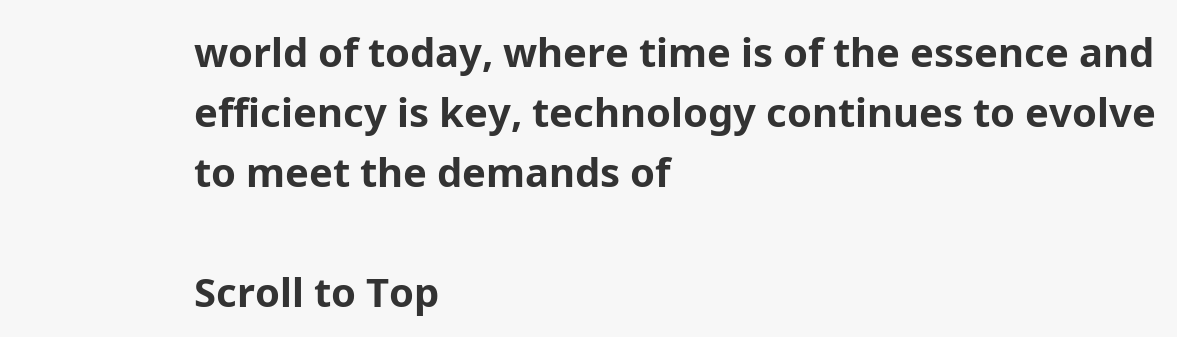world of today, where time is of the essence and efficiency is key, technology continues to evolve to meet the demands of

Scroll to Top